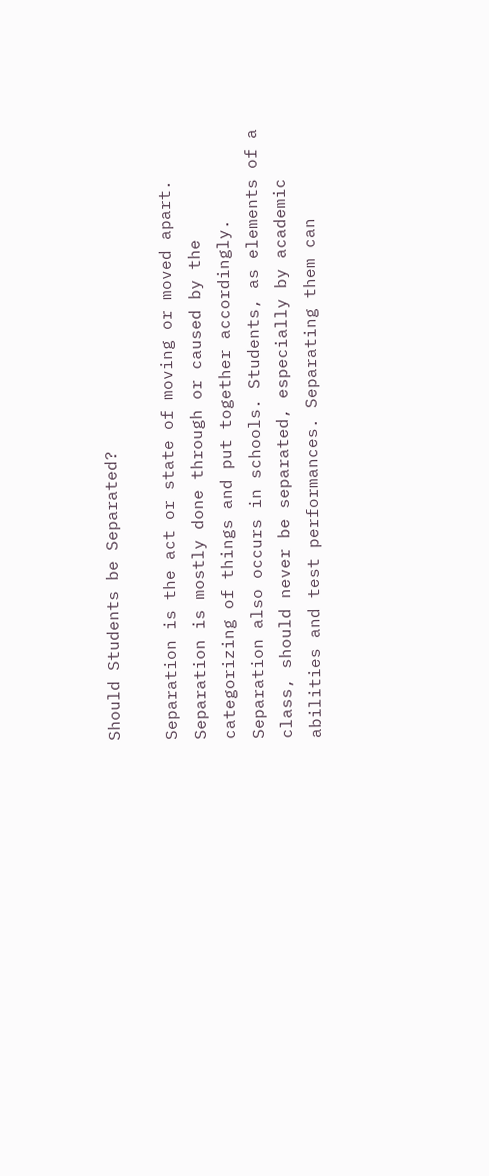Should Students be Separated?

Separation is the act or state of moving or moved apart. Separation is mostly done through or caused by the categorizing of things and put together accordingly. Separation also occurs in schools. Students, as elements of a class, should never be separated, especially by academic abilities and test performances. Separating them can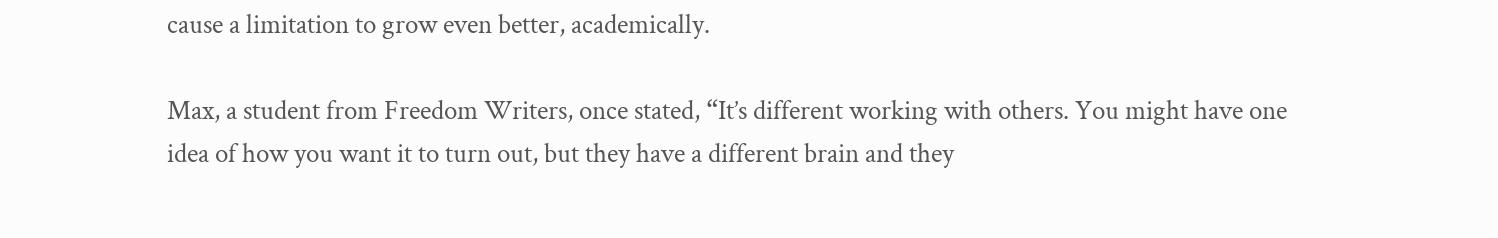cause a limitation to grow even better, academically.

Max, a student from Freedom Writers, once stated, “It’s different working with others. You might have one idea of how you want it to turn out, but they have a different brain and they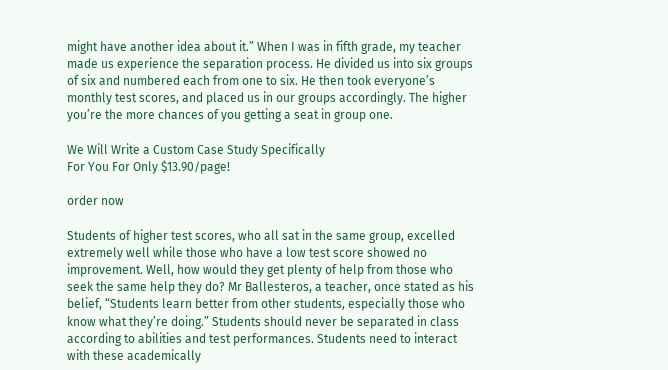might have another idea about it.” When I was in fifth grade, my teacher made us experience the separation process. He divided us into six groups of six and numbered each from one to six. He then took everyone’s monthly test scores, and placed us in our groups accordingly. The higher you’re the more chances of you getting a seat in group one.

We Will Write a Custom Case Study Specifically
For You For Only $13.90/page!

order now

Students of higher test scores, who all sat in the same group, excelled extremely well while those who have a low test score showed no improvement. Well, how would they get plenty of help from those who seek the same help they do? Mr Ballesteros, a teacher, once stated as his belief, “Students learn better from other students, especially those who know what they’re doing.” Students should never be separated in class according to abilities and test performances. Students need to interact with these academically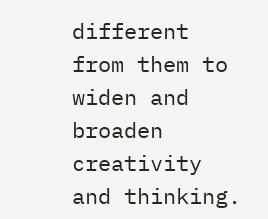different from them to widen and broaden creativity and thinking.